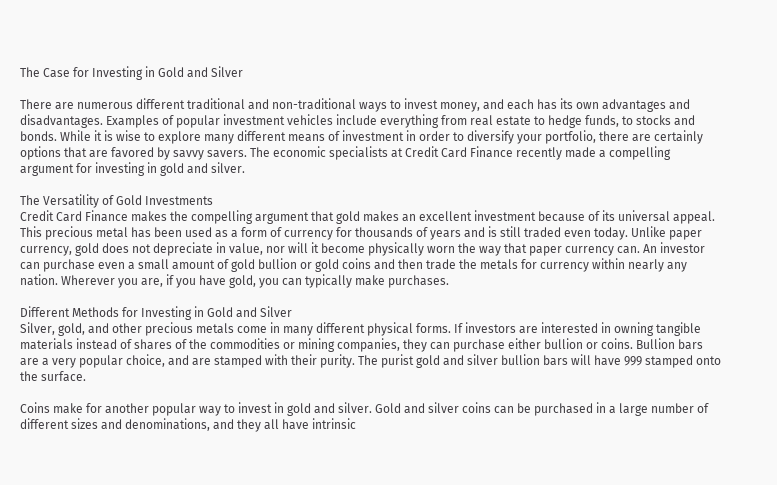The Case for Investing in Gold and Silver

There are numerous different traditional and non-traditional ways to invest money, and each has its own advantages and disadvantages. Examples of popular investment vehicles include everything from real estate to hedge funds, to stocks and bonds. While it is wise to explore many different means of investment in order to diversify your portfolio, there are certainly options that are favored by savvy savers. The economic specialists at Credit Card Finance recently made a compelling argument for investing in gold and silver.

The Versatility of Gold Investments
Credit Card Finance makes the compelling argument that gold makes an excellent investment because of its universal appeal. This precious metal has been used as a form of currency for thousands of years and is still traded even today. Unlike paper currency, gold does not depreciate in value, nor will it become physically worn the way that paper currency can. An investor can purchase even a small amount of gold bullion or gold coins and then trade the metals for currency within nearly any nation. Wherever you are, if you have gold, you can typically make purchases.

Different Methods for Investing in Gold and Silver
Silver, gold, and other precious metals come in many different physical forms. If investors are interested in owning tangible materials instead of shares of the commodities or mining companies, they can purchase either bullion or coins. Bullion bars are a very popular choice, and are stamped with their purity. The purist gold and silver bullion bars will have 999 stamped onto the surface.

Coins make for another popular way to invest in gold and silver. Gold and silver coins can be purchased in a large number of different sizes and denominations, and they all have intrinsic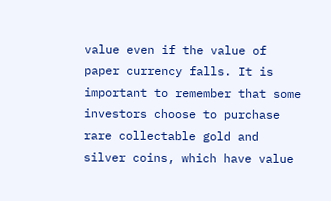value even if the value of paper currency falls. It is important to remember that some investors choose to purchase rare collectable gold and silver coins, which have value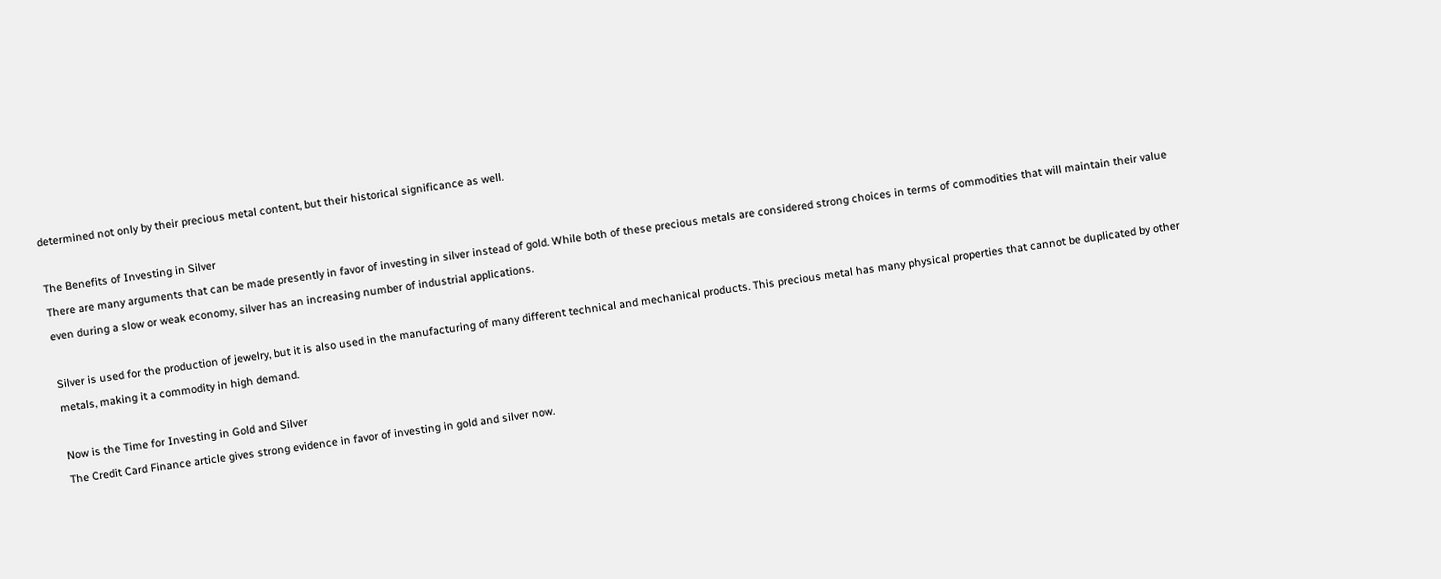determined not only by their precious metal content, but their historical significance as well.

The Benefits of Investing in Silver
There are many arguments that can be made presently in favor of investing in silver instead of gold. While both of these precious metals are considered strong choices in terms of commodities that will maintain their value even during a slow or weak economy, silver has an increasing number of industrial applications.

Silver is used for the production of jewelry, but it is also used in the manufacturing of many different technical and mechanical products. This precious metal has many physical properties that cannot be duplicated by other metals, making it a commodity in high demand.

Now is the Time for Investing in Gold and Silver
The Credit Card Finance article gives strong evidence in favor of investing in gold and silver now.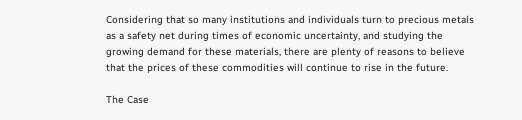Considering that so many institutions and individuals turn to precious metals as a safety net during times of economic uncertainty, and studying the growing demand for these materials, there are plenty of reasons to believe that the prices of these commodities will continue to rise in the future.

The Case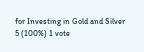for Investing in Gold and Silver
5 (100%) 1 vote